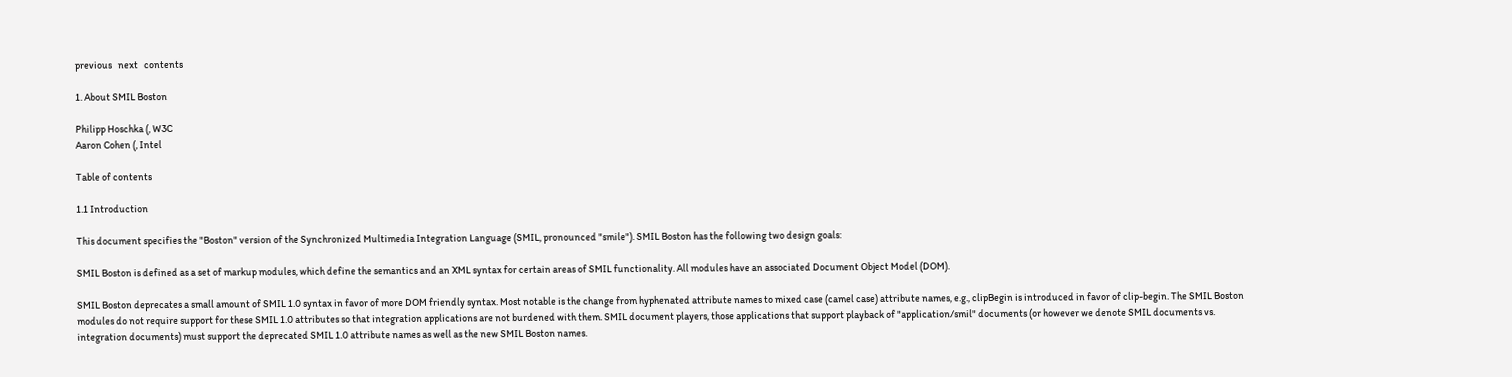previous   next   contents

1. About SMIL Boston

Philipp Hoschka (, W3C
Aaron Cohen (, Intel

Table of contents

1.1 Introduction

This document specifies the "Boston" version of the Synchronized Multimedia Integration Language (SMIL, pronounced "smile"). SMIL Boston has the following two design goals:

SMIL Boston is defined as a set of markup modules, which define the semantics and an XML syntax for certain areas of SMIL functionality. All modules have an associated Document Object Model (DOM).

SMIL Boston deprecates a small amount of SMIL 1.0 syntax in favor of more DOM friendly syntax. Most notable is the change from hyphenated attribute names to mixed case (camel case) attribute names, e.g., clipBegin is introduced in favor of clip-begin. The SMIL Boston modules do not require support for these SMIL 1.0 attributes so that integration applications are not burdened with them. SMIL document players, those applications that support playback of "application/smil" documents (or however we denote SMIL documents vs. integration documents) must support the deprecated SMIL 1.0 attribute names as well as the new SMIL Boston names.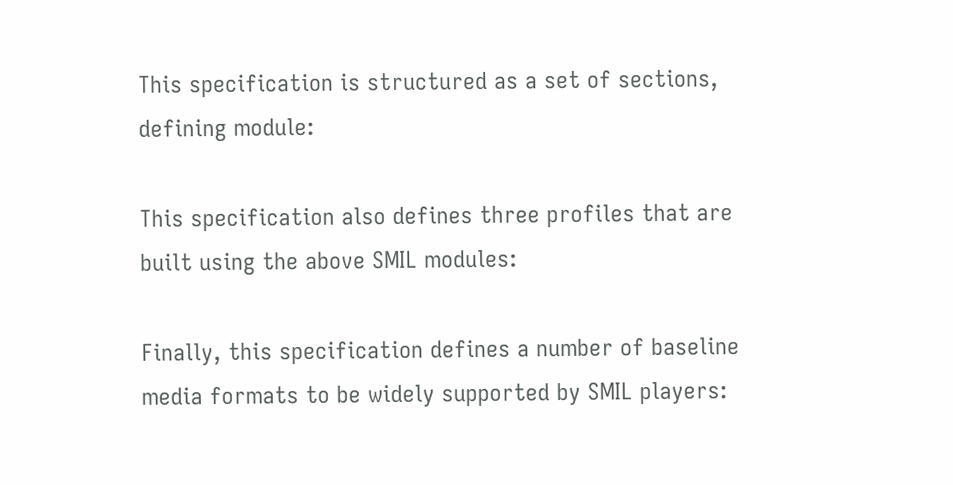This specification is structured as a set of sections, defining module:

This specification also defines three profiles that are built using the above SMIL modules:

Finally, this specification defines a number of baseline media formats to be widely supported by SMIL players: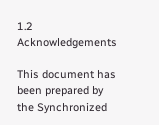1.2 Acknowledgements

This document has been prepared by the Synchronized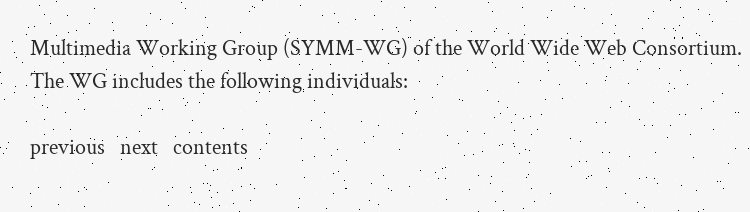Multimedia Working Group (SYMM-WG) of the World Wide Web Consortium. The WG includes the following individuals:

previous   next   contents